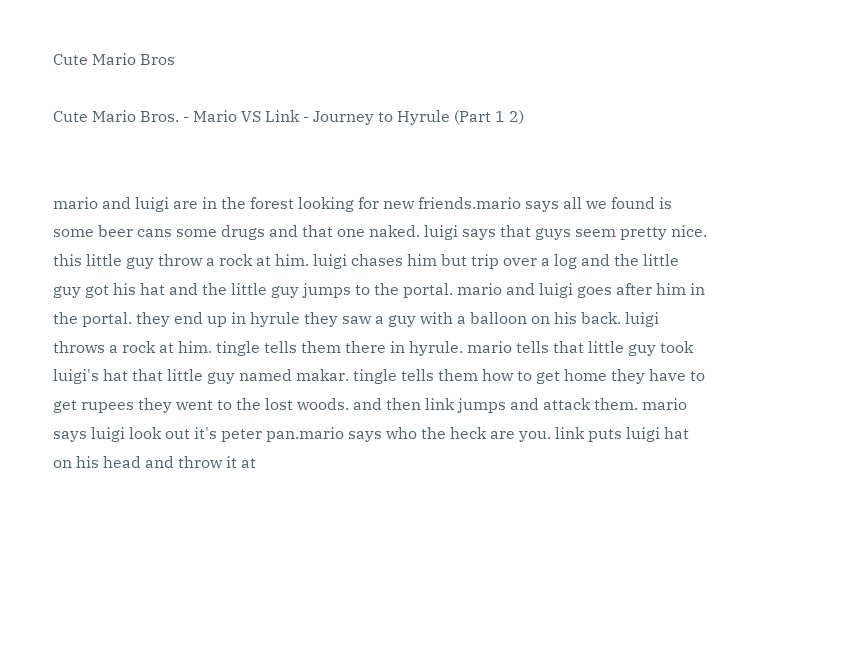Cute Mario Bros

Cute Mario Bros. - Mario VS Link - Journey to Hyrule (Part 1 2)


mario and luigi are in the forest looking for new friends.mario says all we found is some beer cans some drugs and that one naked. luigi says that guys seem pretty nice. this little guy throw a rock at him. luigi chases him but trip over a log and the little guy got his hat and the little guy jumps to the portal. mario and luigi goes after him in the portal. they end up in hyrule they saw a guy with a balloon on his back. luigi throws a rock at him. tingle tells them there in hyrule. mario tells that little guy took luigi's hat that little guy named makar. tingle tells them how to get home they have to get rupees they went to the lost woods. and then link jumps and attack them. mario says luigi look out it's peter pan.mario says who the heck are you. link puts luigi hat on his head and throw it at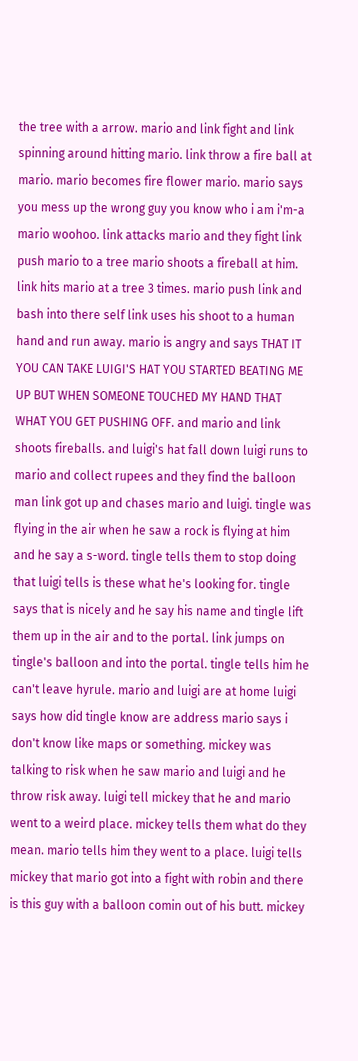the tree with a arrow. mario and link fight and link spinning around hitting mario. link throw a fire ball at mario. mario becomes fire flower mario. mario says you mess up the wrong guy you know who i am i'm-a mario woohoo. link attacks mario and they fight link push mario to a tree mario shoots a fireball at him. link hits mario at a tree 3 times. mario push link and bash into there self link uses his shoot to a human hand and run away. mario is angry and says THAT IT YOU CAN TAKE LUIGI'S HAT YOU STARTED BEATING ME UP BUT WHEN SOMEONE TOUCHED MY HAND THAT WHAT YOU GET PUSHING OFF. and mario and link shoots fireballs. and luigi's hat fall down luigi runs to mario and collect rupees and they find the balloon man link got up and chases mario and luigi. tingle was flying in the air when he saw a rock is flying at him and he say a s-word. tingle tells them to stop doing that luigi tells is these what he's looking for. tingle says that is nicely and he say his name and tingle lift them up in the air and to the portal. link jumps on tingle's balloon and into the portal. tingle tells him he can't leave hyrule. mario and luigi are at home luigi says how did tingle know are address mario says i don't know like maps or something. mickey was talking to risk when he saw mario and luigi and he throw risk away. luigi tell mickey that he and mario went to a weird place. mickey tells them what do they mean. mario tells him they went to a place. luigi tells mickey that mario got into a fight with robin and there is this guy with a balloon comin out of his butt. mickey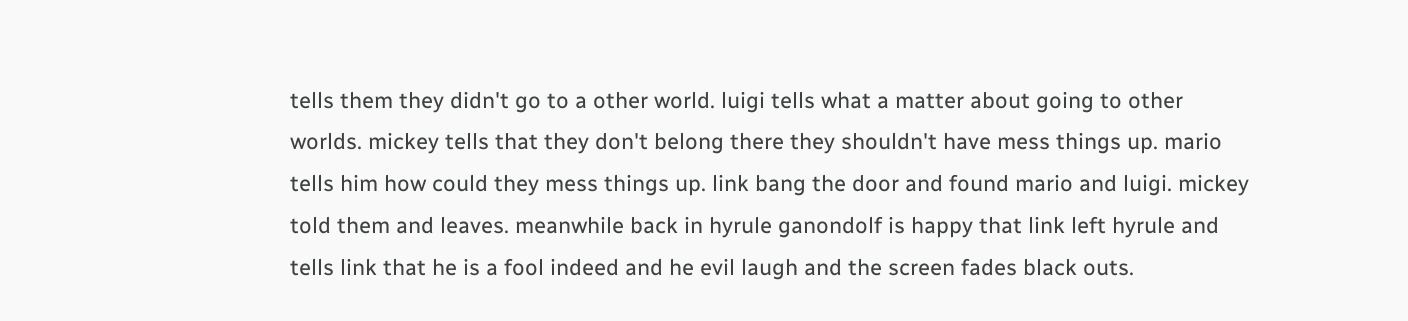tells them they didn't go to a other world. luigi tells what a matter about going to other worlds. mickey tells that they don't belong there they shouldn't have mess things up. mario tells him how could they mess things up. link bang the door and found mario and luigi. mickey told them and leaves. meanwhile back in hyrule ganondolf is happy that link left hyrule and tells link that he is a fool indeed and he evil laugh and the screen fades black outs.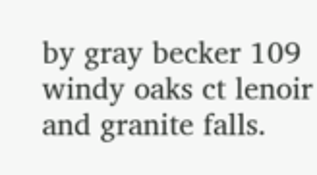by gray becker 109 windy oaks ct lenoir and granite falls.